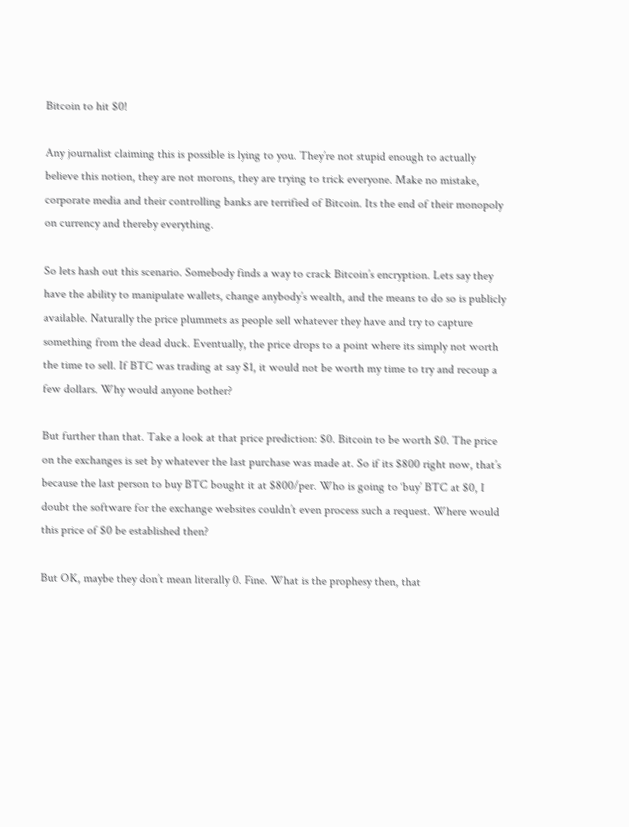Bitcoin to hit $0!

Any journalist claiming this is possible is lying to you. They’re not stupid enough to actually believe this notion, they are not morons, they are trying to trick everyone. Make no mistake, corporate media and their controlling banks are terrified of Bitcoin. Its the end of their monopoly on currency and thereby everything.

So lets hash out this scenario. Somebody finds a way to crack Bitcoin’s encryption. Lets say they have the ability to manipulate wallets, change anybody’s wealth, and the means to do so is publicly available. Naturally the price plummets as people sell whatever they have and try to capture something from the dead duck. Eventually, the price drops to a point where its simply not worth the time to sell. If BTC was trading at say $1, it would not be worth my time to try and recoup a few dollars. Why would anyone bother?

But further than that. Take a look at that price prediction: $0. Bitcoin to be worth $0. The price on the exchanges is set by whatever the last purchase was made at. So if its $800 right now, that’s because the last person to buy BTC bought it at $800/per. Who is going to ‘buy’ BTC at $0, I doubt the software for the exchange websites couldn’t even process such a request. Where would this price of $0 be established then?

But OK, maybe they don’t mean literally 0. Fine. What is the prophesy then, that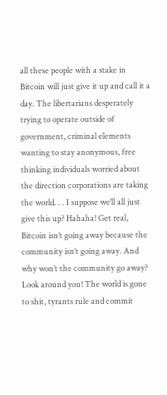all these people with a stake in Bitcoin will just give it up and call it a day. The libertarians desperately trying to operate outside of government, criminal elements wanting to stay anonymous, free thinking individuals worried about the direction corporations are taking the world. . . I suppose we’ll all just give this up? Hahaha! Get real, Bitcoin isn’t going away because the community isn’t going away. And why won’t the community go away? Look around you! The world is gone to shit, tyrants rule and commit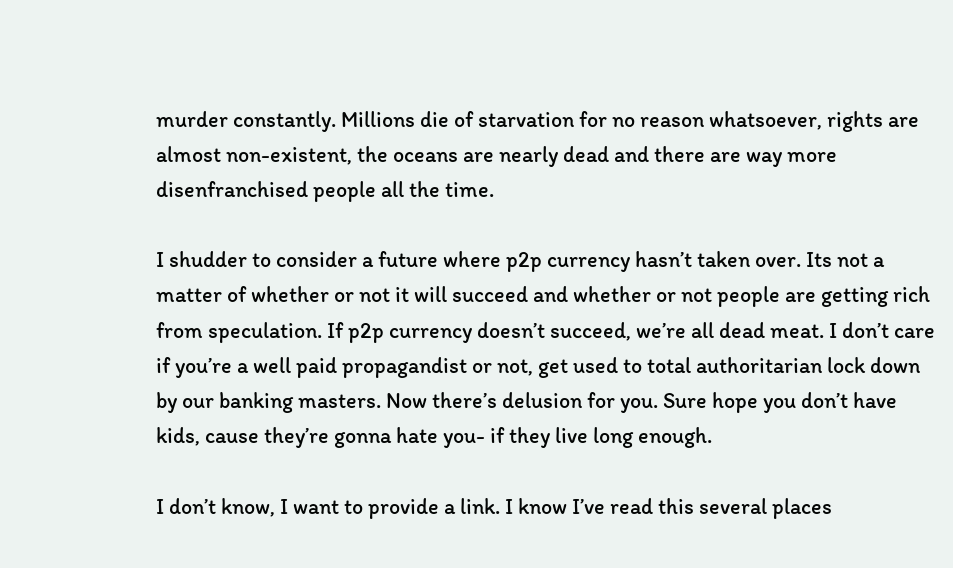murder constantly. Millions die of starvation for no reason whatsoever, rights are almost non-existent, the oceans are nearly dead and there are way more disenfranchised people all the time.

I shudder to consider a future where p2p currency hasn’t taken over. Its not a matter of whether or not it will succeed and whether or not people are getting rich from speculation. If p2p currency doesn’t succeed, we’re all dead meat. I don’t care if you’re a well paid propagandist or not, get used to total authoritarian lock down by our banking masters. Now there’s delusion for you. Sure hope you don’t have kids, cause they’re gonna hate you- if they live long enough.

I don’t know, I want to provide a link. I know I’ve read this several places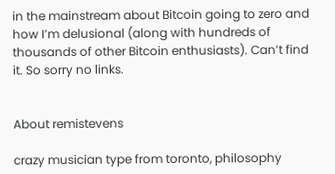in the mainstream about Bitcoin going to zero and how I’m delusional (along with hundreds of thousands of other Bitcoin enthusiasts). Can’t find it. So sorry no links.


About remistevens

crazy musician type from toronto, philosophy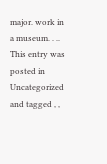major. work in a museum. . ..
This entry was posted in Uncategorized and tagged , ,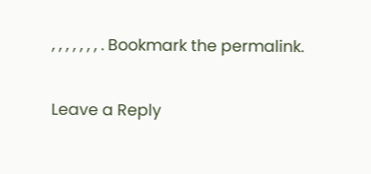, , , , , , , . Bookmark the permalink.

Leave a Reply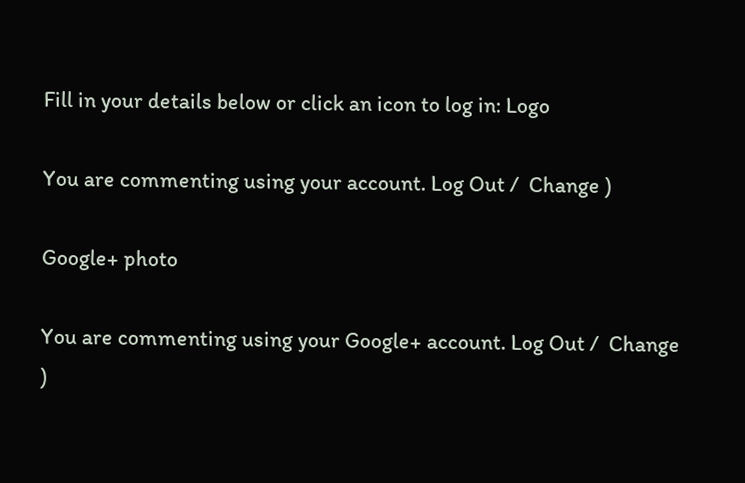Fill in your details below or click an icon to log in: Logo

You are commenting using your account. Log Out /  Change )

Google+ photo

You are commenting using your Google+ account. Log Out /  Change )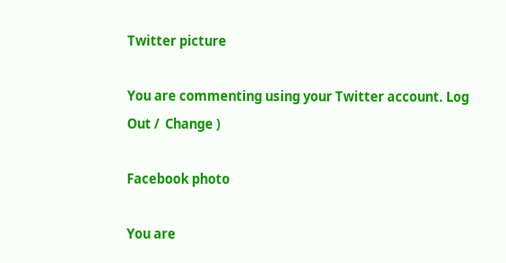Twitter picture

You are commenting using your Twitter account. Log Out /  Change )

Facebook photo

You are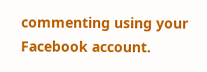commenting using your Facebook account.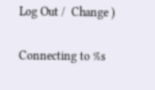Log Out /  Change )

Connecting to %s